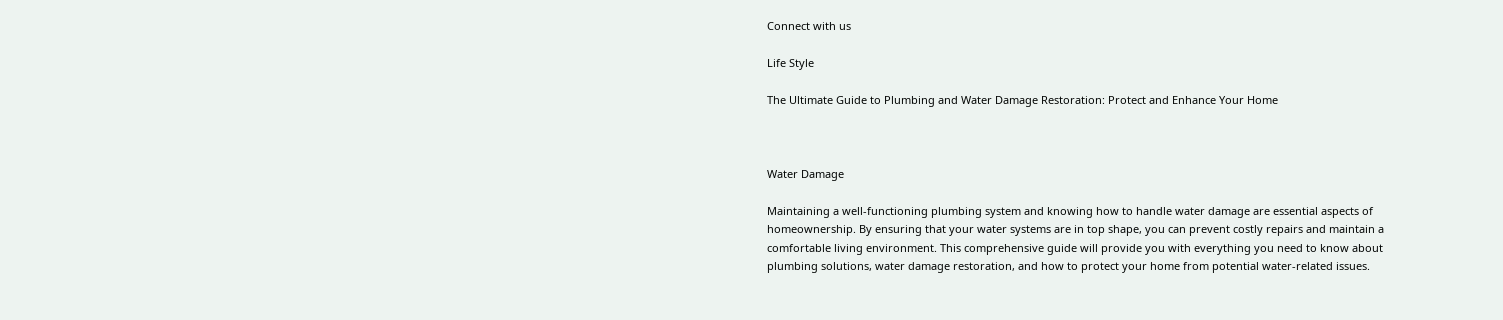Connect with us

Life Style

The Ultimate Guide to Plumbing and Water Damage Restoration: Protect and Enhance Your Home



Water Damage

Maintaining a well-functioning plumbing system and knowing how to handle water damage are essential aspects of homeownership. By ensuring that your water systems are in top shape, you can prevent costly repairs and maintain a comfortable living environment. This comprehensive guide will provide you with everything you need to know about plumbing solutions, water damage restoration, and how to protect your home from potential water-related issues.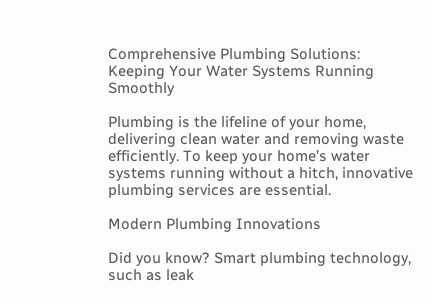Comprehensive Plumbing Solutions: Keeping Your Water Systems Running Smoothly

Plumbing is the lifeline of your home, delivering clean water and removing waste efficiently. To keep your home’s water systems running without a hitch, innovative plumbing services are essential.

Modern Plumbing Innovations

Did you know? Smart plumbing technology, such as leak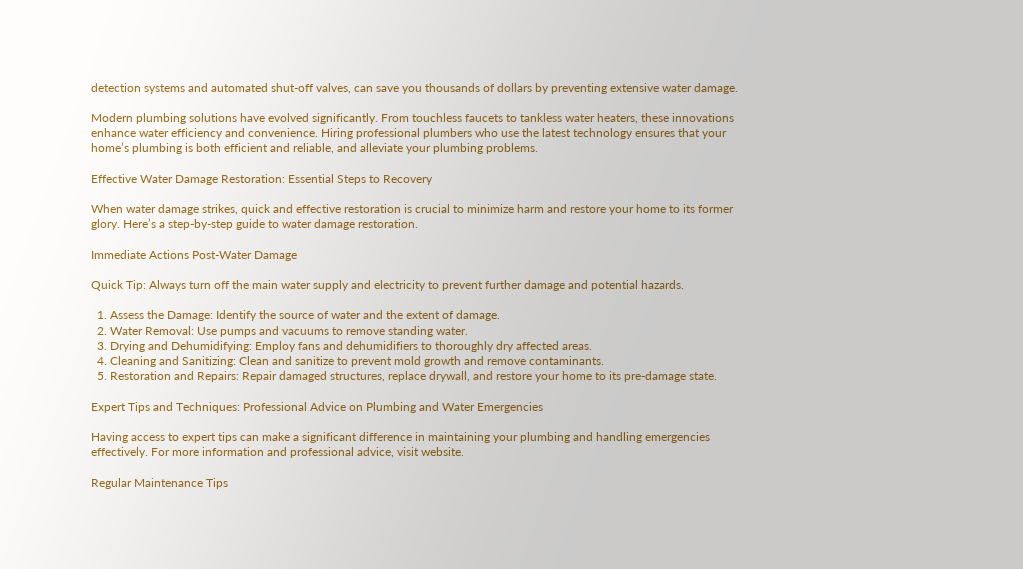detection systems and automated shut-off valves, can save you thousands of dollars by preventing extensive water damage.

Modern plumbing solutions have evolved significantly. From touchless faucets to tankless water heaters, these innovations enhance water efficiency and convenience. Hiring professional plumbers who use the latest technology ensures that your home’s plumbing is both efficient and reliable, and alleviate your plumbing problems.

Effective Water Damage Restoration: Essential Steps to Recovery

When water damage strikes, quick and effective restoration is crucial to minimize harm and restore your home to its former glory. Here’s a step-by-step guide to water damage restoration.

Immediate Actions Post-Water Damage

Quick Tip: Always turn off the main water supply and electricity to prevent further damage and potential hazards.

  1. Assess the Damage: Identify the source of water and the extent of damage.
  2. Water Removal: Use pumps and vacuums to remove standing water.
  3. Drying and Dehumidifying: Employ fans and dehumidifiers to thoroughly dry affected areas.
  4. Cleaning and Sanitizing: Clean and sanitize to prevent mold growth and remove contaminants.
  5. Restoration and Repairs: Repair damaged structures, replace drywall, and restore your home to its pre-damage state.

Expert Tips and Techniques: Professional Advice on Plumbing and Water Emergencies

Having access to expert tips can make a significant difference in maintaining your plumbing and handling emergencies effectively. For more information and professional advice, visit website.

Regular Maintenance Tips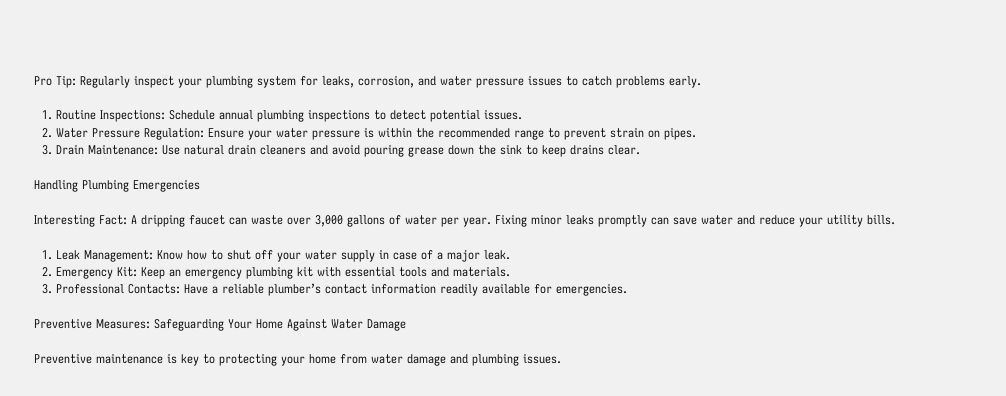Pro Tip: Regularly inspect your plumbing system for leaks, corrosion, and water pressure issues to catch problems early.

  1. Routine Inspections: Schedule annual plumbing inspections to detect potential issues.
  2. Water Pressure Regulation: Ensure your water pressure is within the recommended range to prevent strain on pipes.
  3. Drain Maintenance: Use natural drain cleaners and avoid pouring grease down the sink to keep drains clear.

Handling Plumbing Emergencies

Interesting Fact: A dripping faucet can waste over 3,000 gallons of water per year. Fixing minor leaks promptly can save water and reduce your utility bills.

  1. Leak Management: Know how to shut off your water supply in case of a major leak.
  2. Emergency Kit: Keep an emergency plumbing kit with essential tools and materials.
  3. Professional Contacts: Have a reliable plumber’s contact information readily available for emergencies.

Preventive Measures: Safeguarding Your Home Against Water Damage

Preventive maintenance is key to protecting your home from water damage and plumbing issues.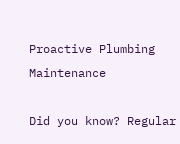Proactive Plumbing Maintenance

Did you know? Regular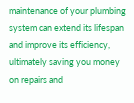maintenance of your plumbing system can extend its lifespan and improve its efficiency, ultimately saving you money on repairs and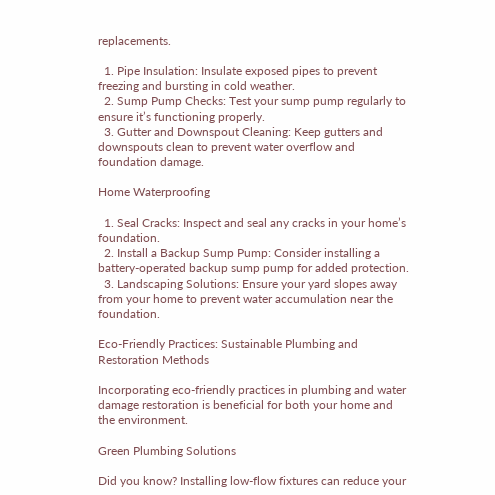replacements.

  1. Pipe Insulation: Insulate exposed pipes to prevent freezing and bursting in cold weather.
  2. Sump Pump Checks: Test your sump pump regularly to ensure it’s functioning properly.
  3. Gutter and Downspout Cleaning: Keep gutters and downspouts clean to prevent water overflow and foundation damage.

Home Waterproofing

  1. Seal Cracks: Inspect and seal any cracks in your home’s foundation.
  2. Install a Backup Sump Pump: Consider installing a battery-operated backup sump pump for added protection.
  3. Landscaping Solutions: Ensure your yard slopes away from your home to prevent water accumulation near the foundation.

Eco-Friendly Practices: Sustainable Plumbing and Restoration Methods

Incorporating eco-friendly practices in plumbing and water damage restoration is beneficial for both your home and the environment.

Green Plumbing Solutions

Did you know? Installing low-flow fixtures can reduce your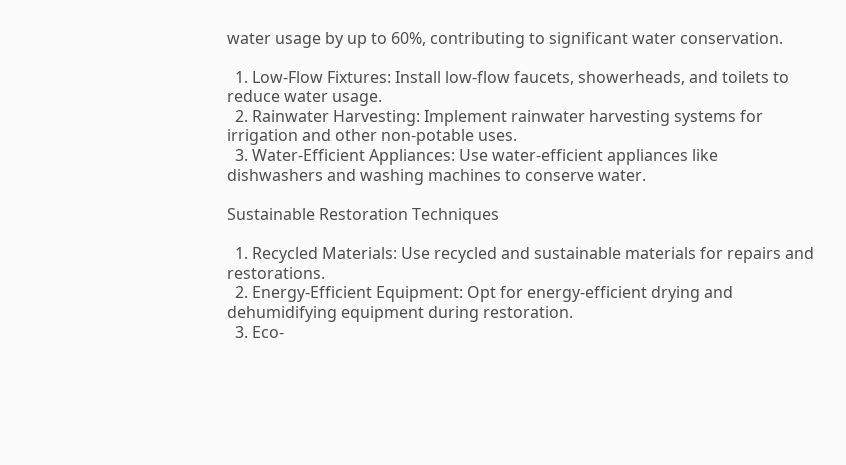water usage by up to 60%, contributing to significant water conservation.

  1. Low-Flow Fixtures: Install low-flow faucets, showerheads, and toilets to reduce water usage.
  2. Rainwater Harvesting: Implement rainwater harvesting systems for irrigation and other non-potable uses.
  3. Water-Efficient Appliances: Use water-efficient appliances like dishwashers and washing machines to conserve water.

Sustainable Restoration Techniques

  1. Recycled Materials: Use recycled and sustainable materials for repairs and restorations.
  2. Energy-Efficient Equipment: Opt for energy-efficient drying and dehumidifying equipment during restoration.
  3. Eco-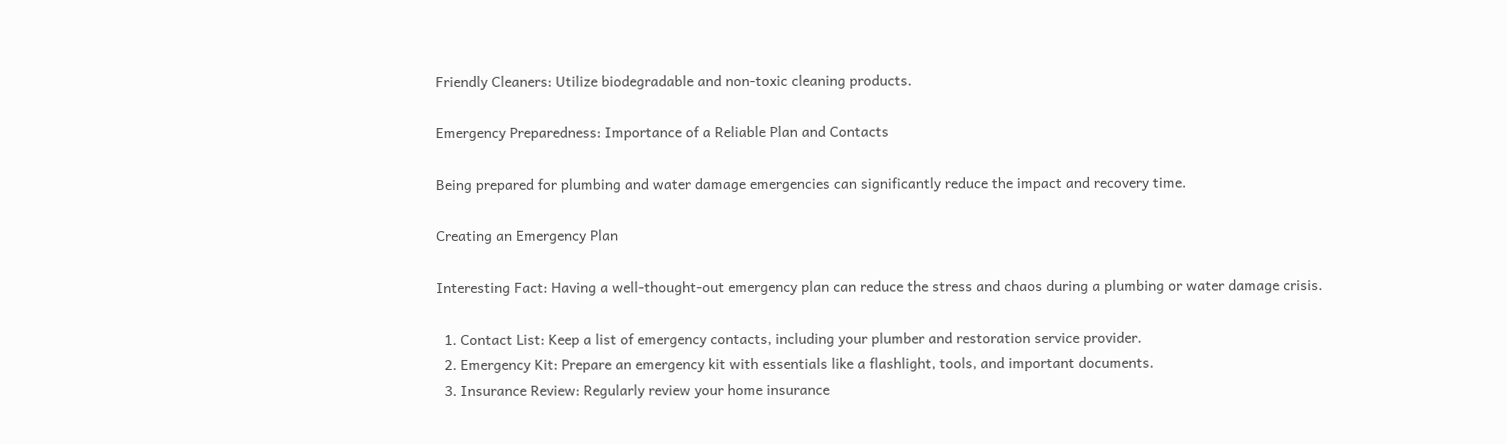Friendly Cleaners: Utilize biodegradable and non-toxic cleaning products.

Emergency Preparedness: Importance of a Reliable Plan and Contacts

Being prepared for plumbing and water damage emergencies can significantly reduce the impact and recovery time.

Creating an Emergency Plan

Interesting Fact: Having a well-thought-out emergency plan can reduce the stress and chaos during a plumbing or water damage crisis.

  1. Contact List: Keep a list of emergency contacts, including your plumber and restoration service provider.
  2. Emergency Kit: Prepare an emergency kit with essentials like a flashlight, tools, and important documents.
  3. Insurance Review: Regularly review your home insurance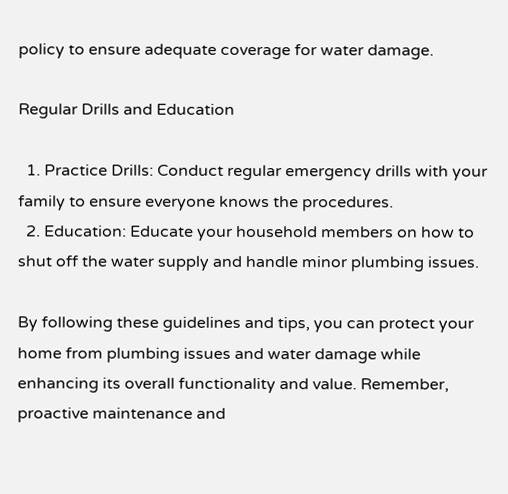policy to ensure adequate coverage for water damage.

Regular Drills and Education

  1. Practice Drills: Conduct regular emergency drills with your family to ensure everyone knows the procedures.
  2. Education: Educate your household members on how to shut off the water supply and handle minor plumbing issues.

By following these guidelines and tips, you can protect your home from plumbing issues and water damage while enhancing its overall functionality and value. Remember, proactive maintenance and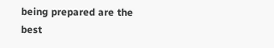being prepared are the best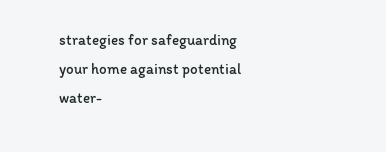strategies for safeguarding your home against potential water-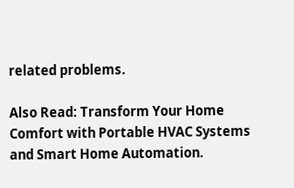related problems.

Also Read: Transform Your Home Comfort with Portable HVAC Systems and Smart Home Automation.